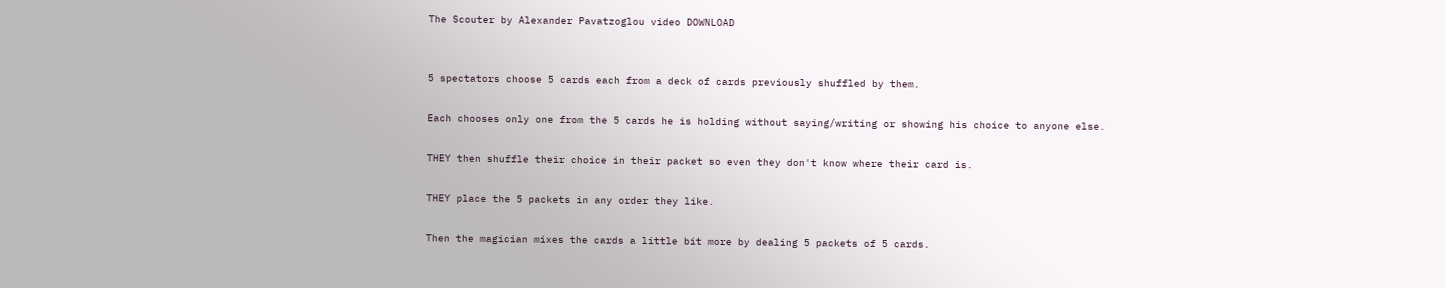The Scouter by Alexander Pavatzoglou video DOWNLOAD


5 spectators choose 5 cards each from a deck of cards previously shuffled by them.

Each chooses only one from the 5 cards he is holding without saying/writing or showing his choice to anyone else.

THEY then shuffle their choice in their packet so even they don't know where their card is.

THEY place the 5 packets in any order they like.

Then the magician mixes the cards a little bit more by dealing 5 packets of 5 cards.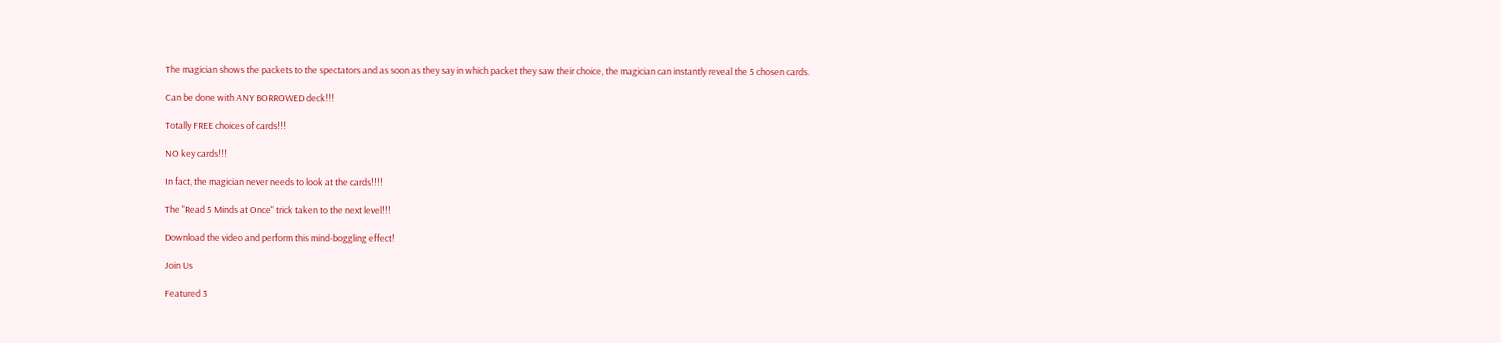The magician shows the packets to the spectators and as soon as they say in which packet they saw their choice, the magician can instantly reveal the 5 chosen cards.

Can be done with ANY BORROWED deck!!!

Totally FREE choices of cards!!!

NO key cards!!!

In fact, the magician never needs to look at the cards!!!!

The "Read 5 Minds at Once" trick taken to the next level!!!

Download the video and perform this mind-boggling effect!

Join Us

Featured 3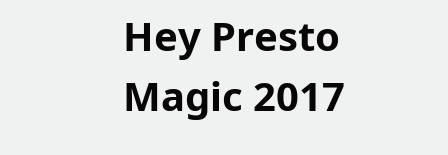Hey Presto Magic 2017